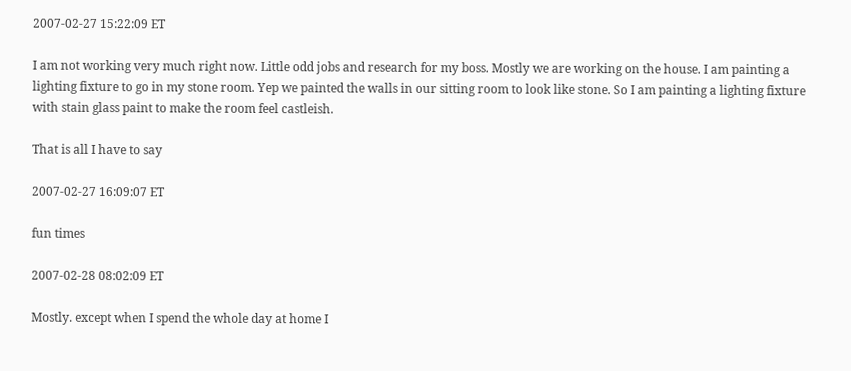2007-02-27 15:22:09 ET

I am not working very much right now. Little odd jobs and research for my boss. Mostly we are working on the house. I am painting a lighting fixture to go in my stone room. Yep we painted the walls in our sitting room to look like stone. So I am painting a lighting fixture with stain glass paint to make the room feel castleish.

That is all I have to say

2007-02-27 16:09:07 ET

fun times

2007-02-28 08:02:09 ET

Mostly. except when I spend the whole day at home I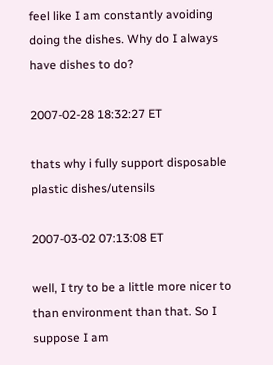feel like I am constantly avoiding doing the dishes. Why do I always have dishes to do?

2007-02-28 18:32:27 ET

thats why i fully support disposable plastic dishes/utensils

2007-03-02 07:13:08 ET

well, I try to be a little more nicer to than environment than that. So I suppose I am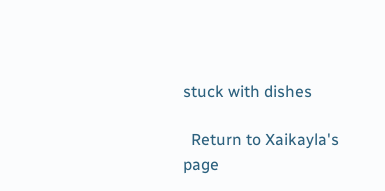stuck with dishes

  Return to Xaikayla's page